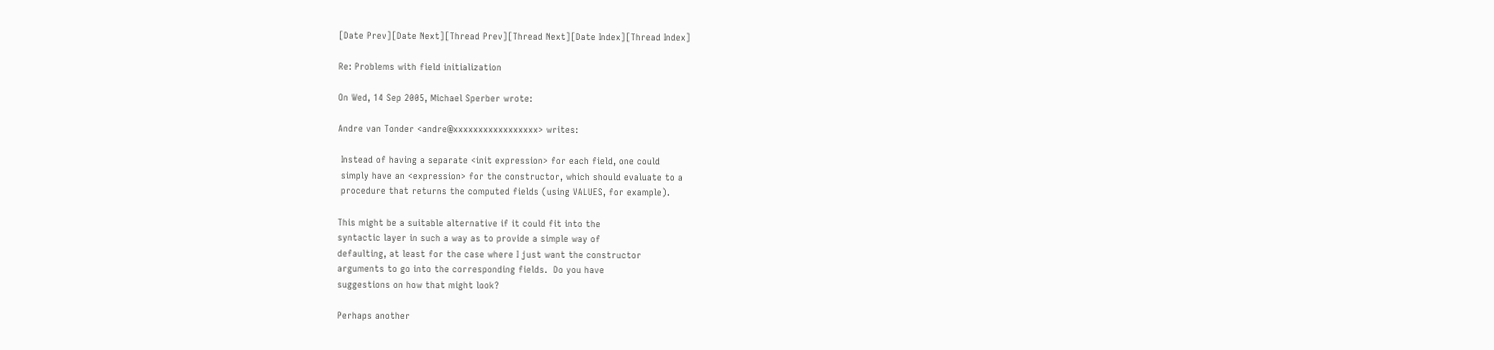[Date Prev][Date Next][Thread Prev][Thread Next][Date Index][Thread Index]

Re: Problems with field initialization

On Wed, 14 Sep 2005, Michael Sperber wrote:

Andre van Tonder <andre@xxxxxxxxxxxxxxxxx> writes:

 Instead of having a separate <init expression> for each field, one could
 simply have an <expression> for the constructor, which should evaluate to a
 procedure that returns the computed fields (using VALUES, for example).

This might be a suitable alternative if it could fit into the
syntactic layer in such a way as to provide a simple way of
defaulting, at least for the case where I just want the constructor
arguments to go into the corresponding fields.  Do you have
suggestions on how that might look?

Perhaps another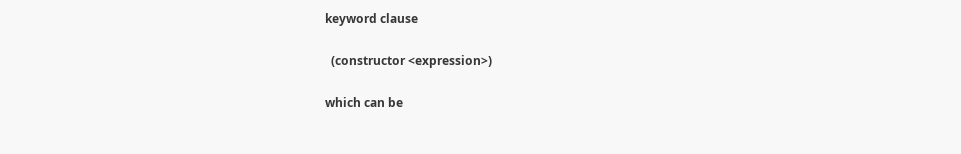keyword clause

  (constructor <expression>)

which can be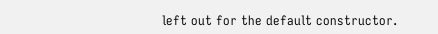left out for the default constructor.